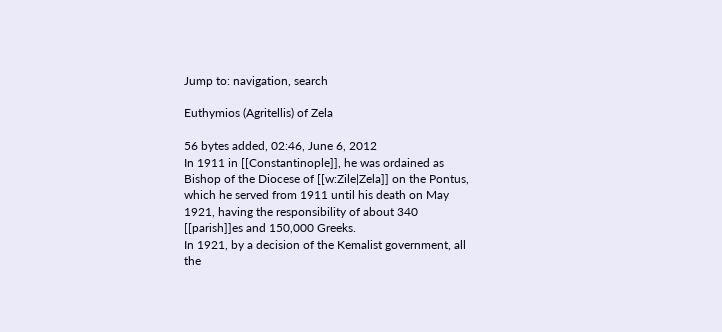Jump to: navigation, search

Euthymios (Agritellis) of Zela

56 bytes added, 02:46, June 6, 2012
In 1911 in [[Constantinople]], he was ordained as Bishop of the Diocese of [[w:Zile|Zela]] on the Pontus, which he served from 1911 until his death on May 1921, having the responsibility of about 340 [[parish]]es and 150,000 Greeks.
In 1921, by a decision of the Kemalist government, all the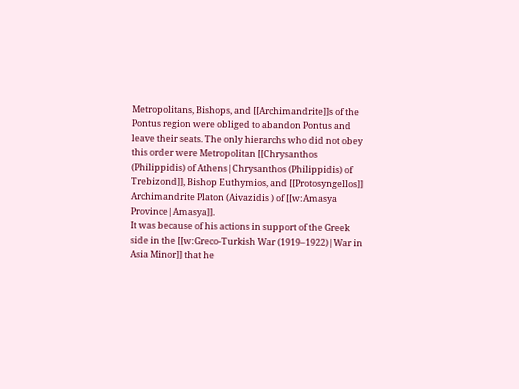Metropolitans, Bishops, and [[Archimandrite]]s of the Pontus region were obliged to abandon Pontus and leave their seats. The only hierarchs who did not obey this order were Metropolitan [[Chrysanthos (Philippidis) of Athens|Chrysanthos (Philippidis) of Trebizond]], Bishop Euthymios, and [[Protosyngellos]] Archimandrite Platon (Aivazidis ) of [[w:Amasya Province|Amasya]].
It was because of his actions in support of the Greek side in the [[w:Greco-Turkish War (1919–1922)|War in Asia Minor]] that he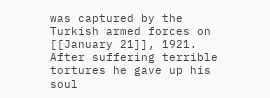was captured by the Turkish armed forces on [[January 21]], 1921. After suffering terrible tortures he gave up his soul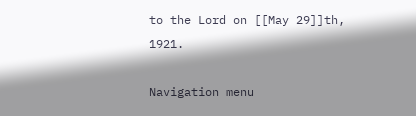to the Lord on [[May 29]]th, 1921.

Navigation menu